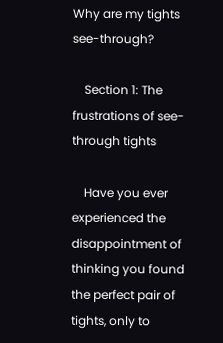Why are my tights see-through?

    Section 1: The frustrations of see-through tights

    Have you ever experienced the disappointment of thinking you found the perfect pair of tights, only to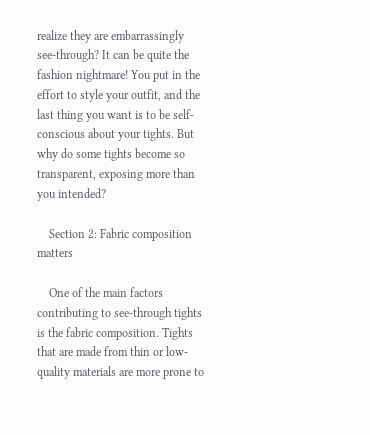realize they are embarrassingly see-through? It can be quite the fashion nightmare! You put in the effort to style your outfit, and the last thing you want is to be self-conscious about your tights. But why do some tights become so transparent, exposing more than you intended?

    Section 2: Fabric composition matters

    One of the main factors contributing to see-through tights is the fabric composition. Tights that are made from thin or low-quality materials are more prone to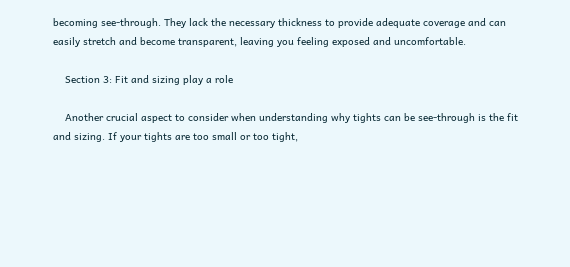becoming see-through. They lack the necessary thickness to provide adequate coverage and can easily stretch and become transparent, leaving you feeling exposed and uncomfortable.

    Section 3: Fit and sizing play a role

    Another crucial aspect to consider when understanding why tights can be see-through is the fit and sizing. If your tights are too small or too tight,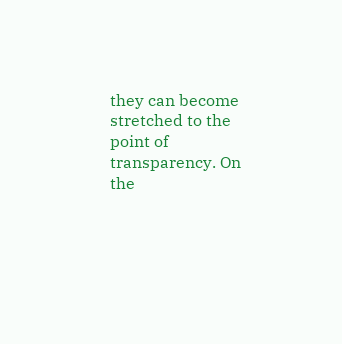they can become stretched to the point of transparency. On the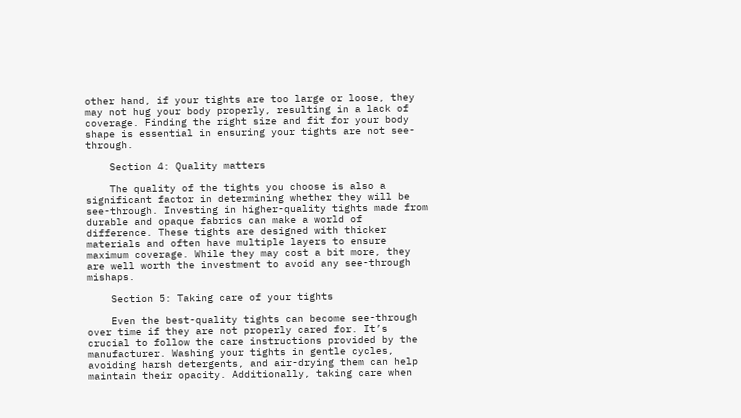other hand, if your tights are too large or loose, they may not hug your body properly, resulting in a lack of coverage. Finding the right size and fit for your body shape is essential in ensuring your tights are not see-through.

    Section 4: Quality matters

    The quality of the tights you choose is also a significant factor in determining whether they will be see-through. Investing in higher-quality tights made from durable and opaque fabrics can make a world of difference. These tights are designed with thicker materials and often have multiple layers to ensure maximum coverage. While they may cost a bit more, they are well worth the investment to avoid any see-through mishaps.

    Section 5: Taking care of your tights

    Even the best-quality tights can become see-through over time if they are not properly cared for. It’s crucial to follow the care instructions provided by the manufacturer. Washing your tights in gentle cycles, avoiding harsh detergents, and air-drying them can help maintain their opacity. Additionally, taking care when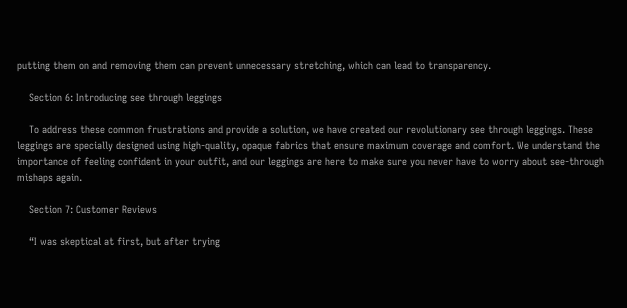putting them on and removing them can prevent unnecessary stretching, which can lead to transparency.

    Section 6: Introducing see through leggings

    To address these common frustrations and provide a solution, we have created our revolutionary see through leggings. These leggings are specially designed using high-quality, opaque fabrics that ensure maximum coverage and comfort. We understand the importance of feeling confident in your outfit, and our leggings are here to make sure you never have to worry about see-through mishaps again.

    Section 7: Customer Reviews

    “I was skeptical at first, but after trying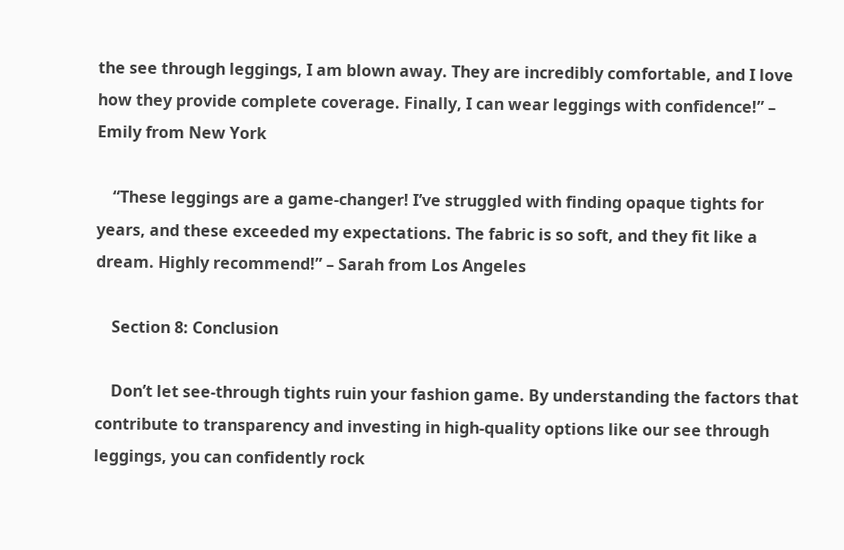the see through leggings, I am blown away. They are incredibly comfortable, and I love how they provide complete coverage. Finally, I can wear leggings with confidence!” – Emily from New York

    “These leggings are a game-changer! I’ve struggled with finding opaque tights for years, and these exceeded my expectations. The fabric is so soft, and they fit like a dream. Highly recommend!” – Sarah from Los Angeles

    Section 8: Conclusion

    Don’t let see-through tights ruin your fashion game. By understanding the factors that contribute to transparency and investing in high-quality options like our see through leggings, you can confidently rock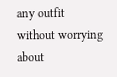any outfit without worrying about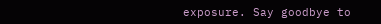exposure. Say goodbye to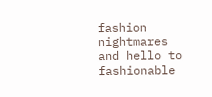fashion nightmares and hello to fashionable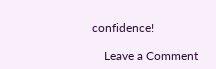confidence!

    Leave a Comment